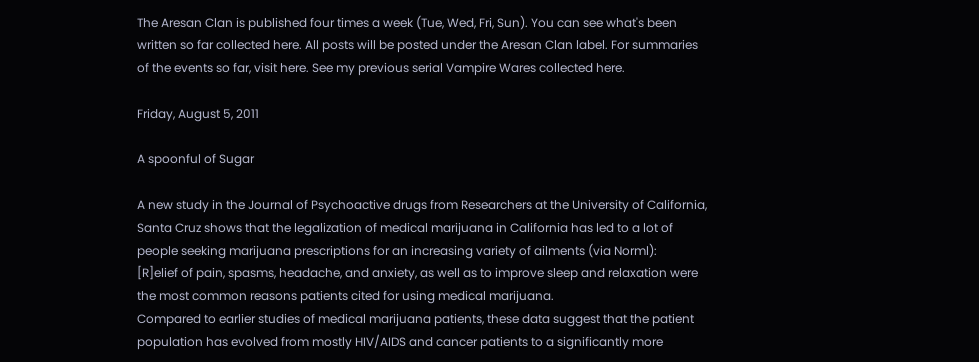The Aresan Clan is published four times a week (Tue, Wed, Fri, Sun). You can see what's been written so far collected here. All posts will be posted under the Aresan Clan label. For summaries of the events so far, visit here. See my previous serial Vampire Wares collected here.

Friday, August 5, 2011

A spoonful of Sugar

A new study in the Journal of Psychoactive drugs from Researchers at the University of California, Santa Cruz shows that the legalization of medical marijuana in California has led to a lot of people seeking marijuana prescriptions for an increasing variety of ailments (via Norml):
[R]elief of pain, spasms, headache, and anxiety, as well as to improve sleep and relaxation were the most common reasons patients cited for using medical marijuana.
Compared to earlier studies of medical marijuana patients, these data suggest that the patient population has evolved from mostly HIV/AIDS and cancer patients to a significantly more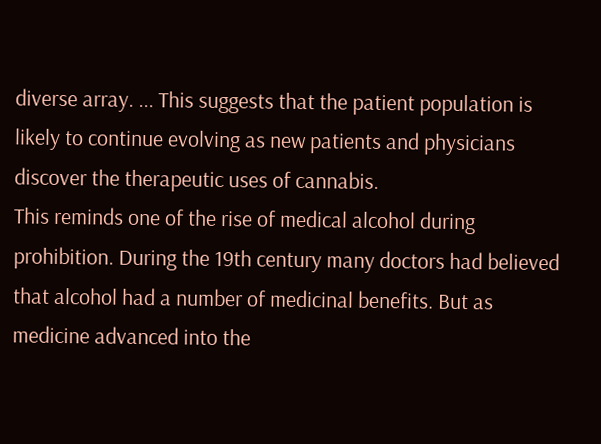diverse array. ... This suggests that the patient population is likely to continue evolving as new patients and physicians discover the therapeutic uses of cannabis.
This reminds one of the rise of medical alcohol during prohibition. During the 19th century many doctors had believed that alcohol had a number of medicinal benefits. But as medicine advanced into the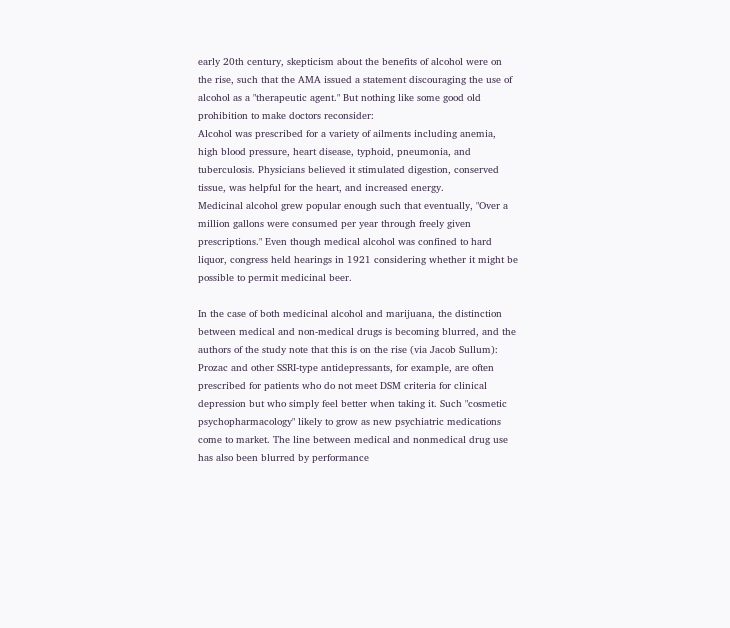early 20th century, skepticism about the benefits of alcohol were on the rise, such that the AMA issued a statement discouraging the use of alcohol as a "therapeutic agent." But nothing like some good old prohibition to make doctors reconsider:
Alcohol was prescribed for a variety of ailments including anemia, high blood pressure, heart disease, typhoid, pneumonia, and tuberculosis. Physicians believed it stimulated digestion, conserved tissue, was helpful for the heart, and increased energy.
Medicinal alcohol grew popular enough such that eventually, "Over a million gallons were consumed per year through freely given prescriptions." Even though medical alcohol was confined to hard liquor, congress held hearings in 1921 considering whether it might be possible to permit medicinal beer.

In the case of both medicinal alcohol and marijuana, the distinction between medical and non-medical drugs is becoming blurred, and the authors of the study note that this is on the rise (via Jacob Sullum):
Prozac and other SSRI-type antidepressants, for example, are often prescribed for patients who do not meet DSM criteria for clinical depression but who simply feel better when taking it. Such "cosmetic psychopharmacology" likely to grow as new psychiatric medications come to market. The line between medical and nonmedical drug use has also been blurred by performance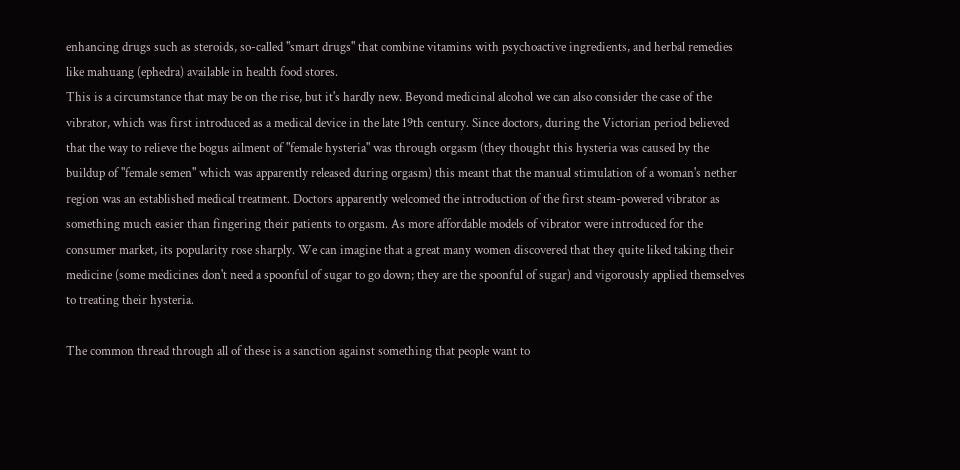enhancing drugs such as steroids, so-called "smart drugs" that combine vitamins with psychoactive ingredients, and herbal remedies like mahuang (ephedra) available in health food stores.
This is a circumstance that may be on the rise, but it's hardly new. Beyond medicinal alcohol we can also consider the case of the vibrator, which was first introduced as a medical device in the late 19th century. Since doctors, during the Victorian period believed that the way to relieve the bogus ailment of "female hysteria" was through orgasm (they thought this hysteria was caused by the buildup of "female semen" which was apparently released during orgasm) this meant that the manual stimulation of a woman's nether region was an established medical treatment. Doctors apparently welcomed the introduction of the first steam-powered vibrator as something much easier than fingering their patients to orgasm. As more affordable models of vibrator were introduced for the consumer market, its popularity rose sharply. We can imagine that a great many women discovered that they quite liked taking their medicine (some medicines don't need a spoonful of sugar to go down; they are the spoonful of sugar) and vigorously applied themselves to treating their hysteria.

The common thread through all of these is a sanction against something that people want to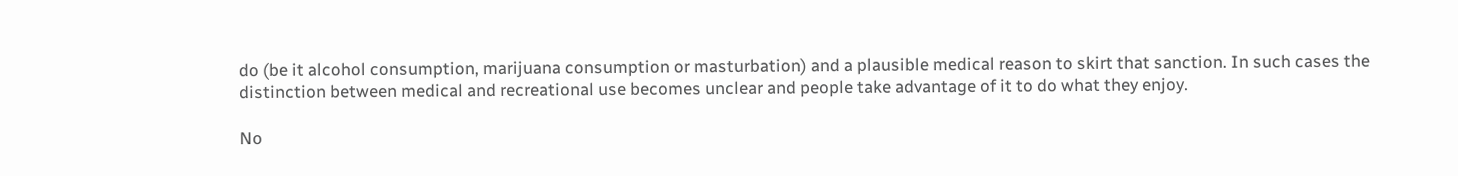do (be it alcohol consumption, marijuana consumption or masturbation) and a plausible medical reason to skirt that sanction. In such cases the distinction between medical and recreational use becomes unclear and people take advantage of it to do what they enjoy.

No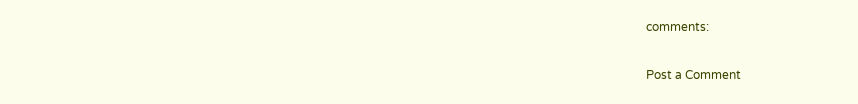comments:

Post a Comment